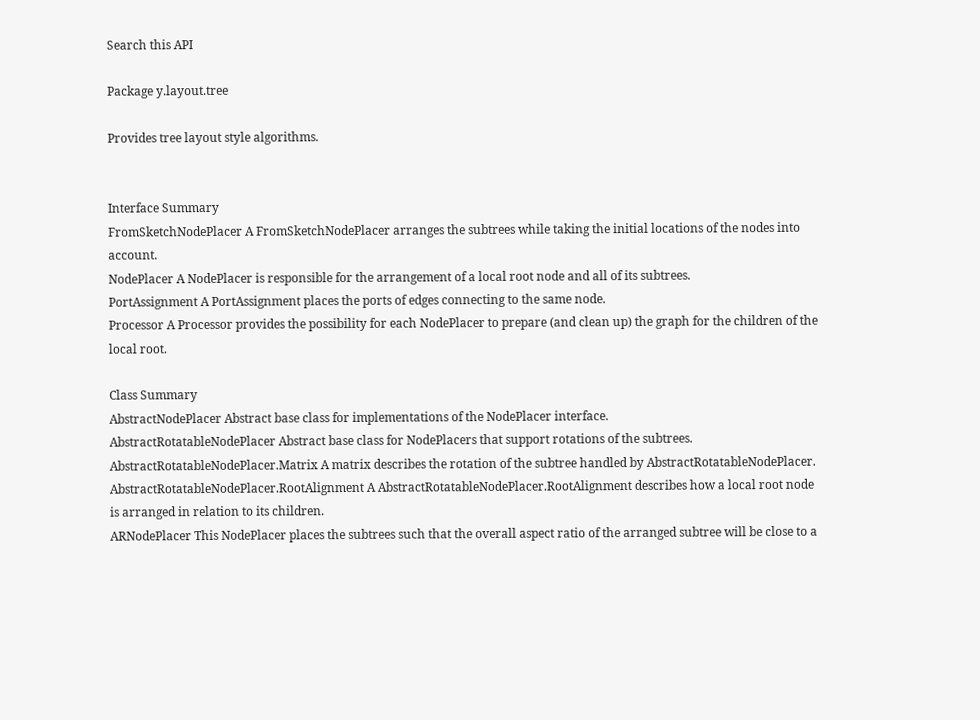Search this API

Package y.layout.tree

Provides tree layout style algorithms.


Interface Summary
FromSketchNodePlacer A FromSketchNodePlacer arranges the subtrees while taking the initial locations of the nodes into account.
NodePlacer A NodePlacer is responsible for the arrangement of a local root node and all of its subtrees.
PortAssignment A PortAssignment places the ports of edges connecting to the same node.
Processor A Processor provides the possibility for each NodePlacer to prepare (and clean up) the graph for the children of the local root.

Class Summary
AbstractNodePlacer Abstract base class for implementations of the NodePlacer interface.
AbstractRotatableNodePlacer Abstract base class for NodePlacers that support rotations of the subtrees.
AbstractRotatableNodePlacer.Matrix A matrix describes the rotation of the subtree handled by AbstractRotatableNodePlacer.
AbstractRotatableNodePlacer.RootAlignment A AbstractRotatableNodePlacer.RootAlignment describes how a local root node is arranged in relation to its children.
ARNodePlacer This NodePlacer places the subtrees such that the overall aspect ratio of the arranged subtree will be close to a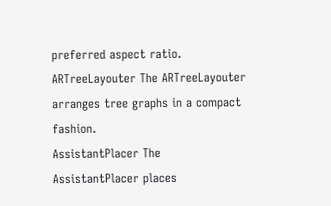preferred aspect ratio.
ARTreeLayouter The ARTreeLayouter arranges tree graphs in a compact fashion.
AssistantPlacer The AssistantPlacer places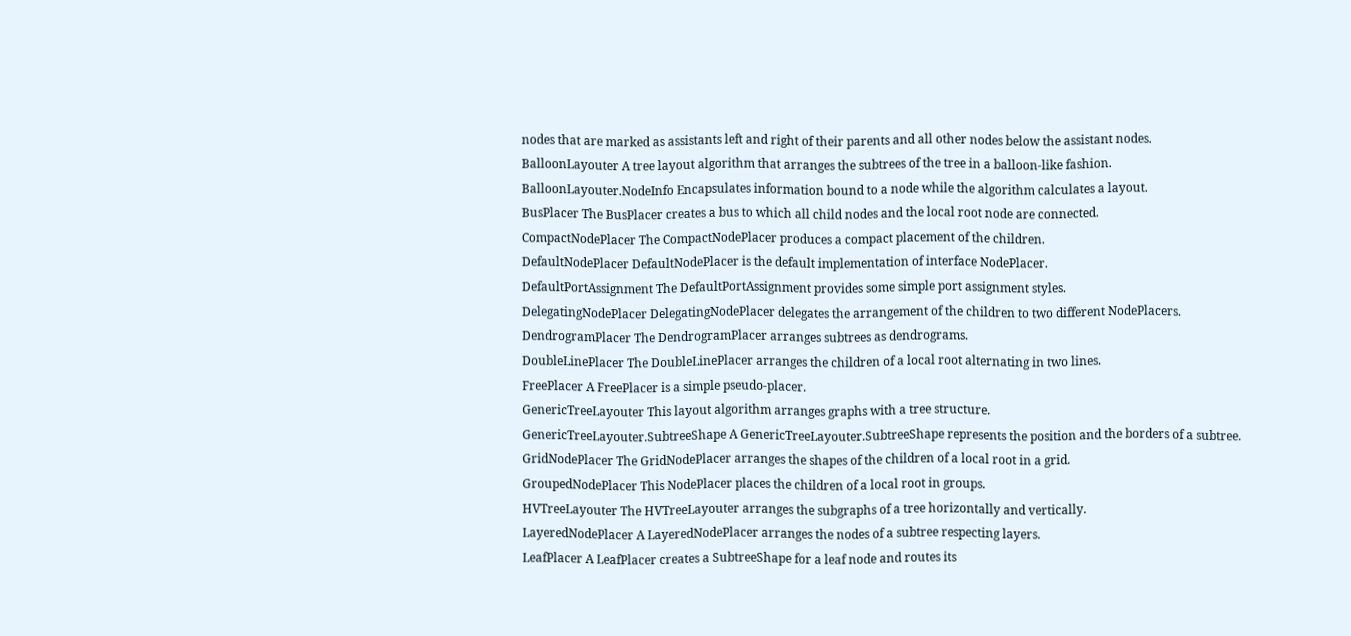nodes that are marked as assistants left and right of their parents and all other nodes below the assistant nodes.
BalloonLayouter A tree layout algorithm that arranges the subtrees of the tree in a balloon-like fashion.
BalloonLayouter.NodeInfo Encapsulates information bound to a node while the algorithm calculates a layout.
BusPlacer The BusPlacer creates a bus to which all child nodes and the local root node are connected.
CompactNodePlacer The CompactNodePlacer produces a compact placement of the children.
DefaultNodePlacer DefaultNodePlacer is the default implementation of interface NodePlacer.
DefaultPortAssignment The DefaultPortAssignment provides some simple port assignment styles.
DelegatingNodePlacer DelegatingNodePlacer delegates the arrangement of the children to two different NodePlacers.
DendrogramPlacer The DendrogramPlacer arranges subtrees as dendrograms.
DoubleLinePlacer The DoubleLinePlacer arranges the children of a local root alternating in two lines.
FreePlacer A FreePlacer is a simple pseudo-placer.
GenericTreeLayouter This layout algorithm arranges graphs with a tree structure.
GenericTreeLayouter.SubtreeShape A GenericTreeLayouter.SubtreeShape represents the position and the borders of a subtree.
GridNodePlacer The GridNodePlacer arranges the shapes of the children of a local root in a grid.
GroupedNodePlacer This NodePlacer places the children of a local root in groups.
HVTreeLayouter The HVTreeLayouter arranges the subgraphs of a tree horizontally and vertically.
LayeredNodePlacer A LayeredNodePlacer arranges the nodes of a subtree respecting layers.
LeafPlacer A LeafPlacer creates a SubtreeShape for a leaf node and routes its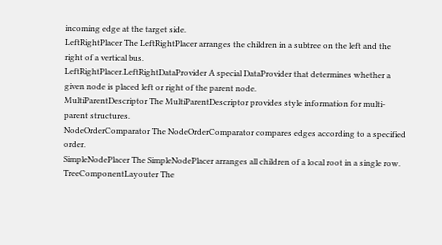incoming edge at the target side.
LeftRightPlacer The LeftRightPlacer arranges the children in a subtree on the left and the right of a vertical bus.
LeftRightPlacer.LeftRightDataProvider A special DataProvider that determines whether a given node is placed left or right of the parent node.
MultiParentDescriptor The MultiParentDescriptor provides style information for multi-parent structures.
NodeOrderComparator The NodeOrderComparator compares edges according to a specified order.
SimpleNodePlacer The SimpleNodePlacer arranges all children of a local root in a single row.
TreeComponentLayouter The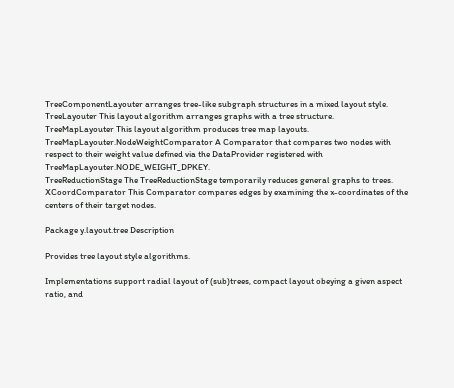TreeComponentLayouter arranges tree-like subgraph structures in a mixed layout style.
TreeLayouter This layout algorithm arranges graphs with a tree structure.
TreeMapLayouter This layout algorithm produces tree map layouts.
TreeMapLayouter.NodeWeightComparator A Comparator that compares two nodes with respect to their weight value defined via the DataProvider registered with TreeMapLayouter.NODE_WEIGHT_DPKEY.
TreeReductionStage The TreeReductionStage temporarily reduces general graphs to trees.
XCoordComparator This Comparator compares edges by examining the x-coordinates of the centers of their target nodes.

Package y.layout.tree Description

Provides tree layout style algorithms.

Implementations support radial layout of (sub)trees, compact layout obeying a given aspect ratio, and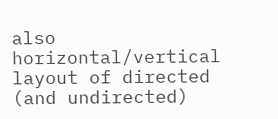also horizontal/vertical layout of directed (and undirected)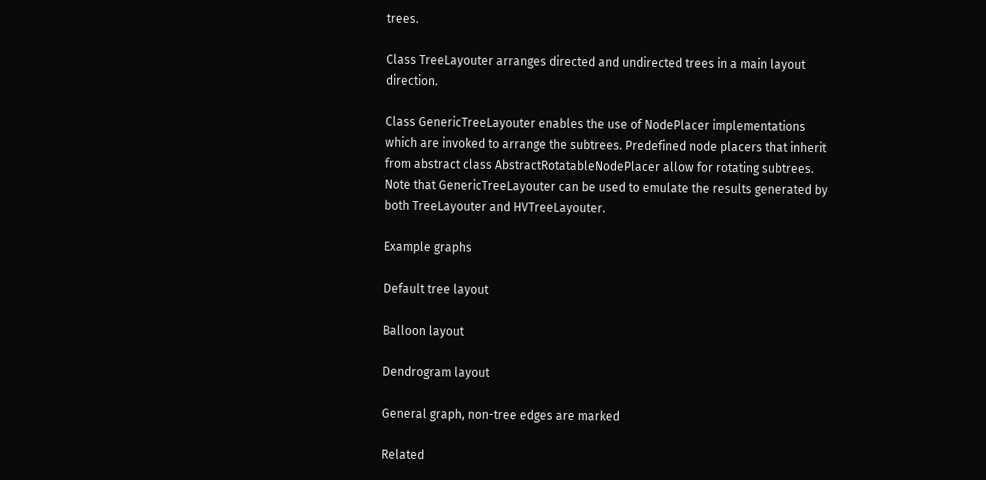trees.

Class TreeLayouter arranges directed and undirected trees in a main layout direction.

Class GenericTreeLayouter enables the use of NodePlacer implementations which are invoked to arrange the subtrees. Predefined node placers that inherit from abstract class AbstractRotatableNodePlacer allow for rotating subtrees.
Note that GenericTreeLayouter can be used to emulate the results generated by both TreeLayouter and HVTreeLayouter.

Example graphs

Default tree layout

Balloon layout

Dendrogram layout

General graph, non-tree edges are marked

Related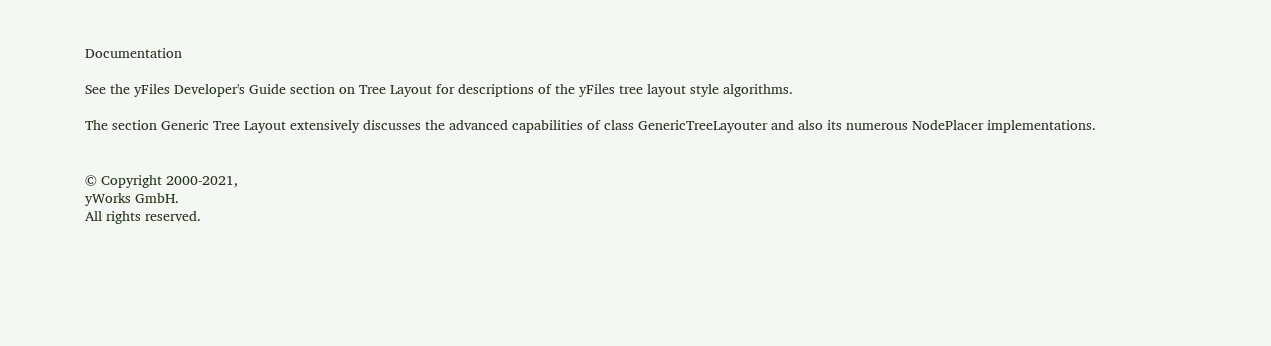Documentation

See the yFiles Developer's Guide section on Tree Layout for descriptions of the yFiles tree layout style algorithms.

The section Generic Tree Layout extensively discusses the advanced capabilities of class GenericTreeLayouter and also its numerous NodePlacer implementations.


© Copyright 2000-2021,
yWorks GmbH.
All rights reserved.